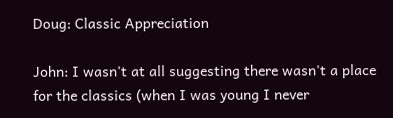Doug: Classic Appreciation

John: I wasn't at all suggesting there wasn't a place for the classics (when I was young I never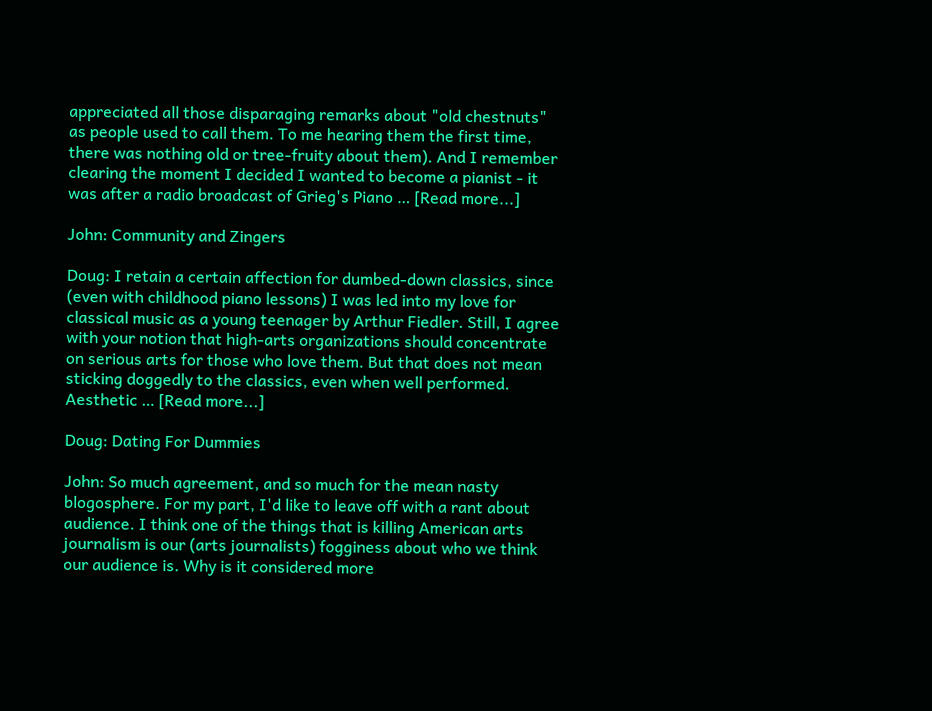appreciated all those disparaging remarks about "old chestnuts" as people used to call them. To me hearing them the first time, there was nothing old or tree-fruity about them). And I remember clearing the moment I decided I wanted to become a pianist - it was after a radio broadcast of Grieg's Piano … [Read more...]

John: Community and Zingers

Doug: I retain a certain affection for dumbed-down classics, since (even with childhood piano lessons) I was led into my love for classical music as a young teenager by Arthur Fiedler. Still, I agree with your notion that high-arts organizations should concentrate on serious arts for those who love them. But that does not mean sticking doggedly to the classics, even when well performed. Aesthetic … [Read more...]

Doug: Dating For Dummies

John: So much agreement, and so much for the mean nasty blogosphere. For my part, I'd like to leave off with a rant about audience. I think one of the things that is killing American arts journalism is our (arts journalists) fogginess about who we think our audience is. Why is it considered more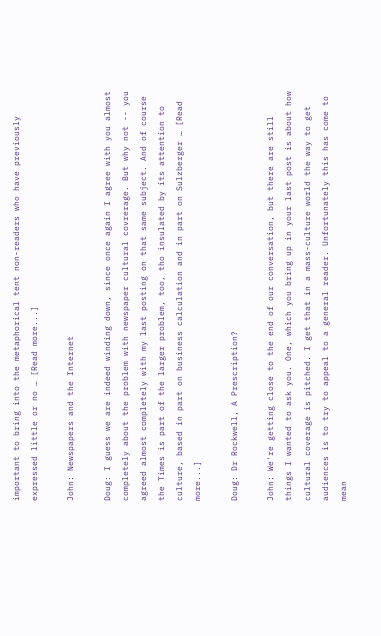important to bring into the metaphorical tent non-readers who have previously expressed little or no … [Read more...]

John: Newspapers and the Internet

Doug: I guess we are indeed winding down, since once again I agree with you almost completely about the problem with newspaper cultural covrerage. But why not -- you agreed almost completely with my last posting on that same subject. And of course the Times is part of the larger problem, too, tho insulated by its attention to culture, based in part on business calculation and in part on Sulzberger … [Read more...]

Doug: Dr Rockwell, A Prescription?

John: We're getting close to the end of our conversation, but there are still things I wanted to ask you. One, which you bring up in your last post is about how cultural coverage is pitched. I get that in a mass-culture world the way to get audiences is to try to appeal to a general reader. Unfortunately this has come to mean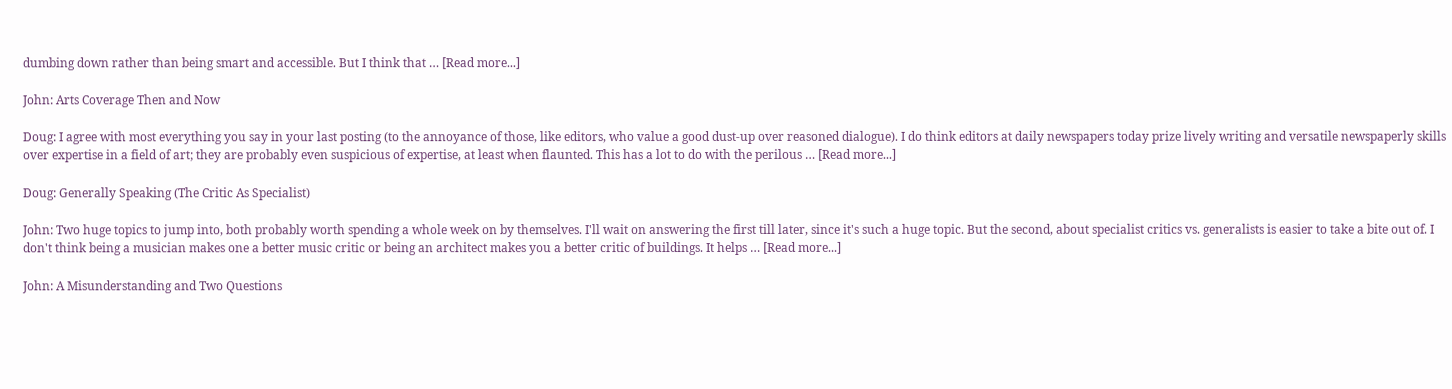dumbing down rather than being smart and accessible. But I think that … [Read more...]

John: Arts Coverage Then and Now

Doug: I agree with most everything you say in your last posting (to the annoyance of those, like editors, who value a good dust-up over reasoned dialogue). I do think editors at daily newspapers today prize lively writing and versatile newspaperly skills over expertise in a field of art; they are probably even suspicious of expertise, at least when flaunted. This has a lot to do with the perilous … [Read more...]

Doug: Generally Speaking (The Critic As Specialist)

John: Two huge topics to jump into, both probably worth spending a whole week on by themselves. I'll wait on answering the first till later, since it's such a huge topic. But the second, about specialist critics vs. generalists is easier to take a bite out of. I don't think being a musician makes one a better music critic or being an architect makes you a better critic of buildings. It helps … [Read more...]

John: A Misunderstanding and Two Questions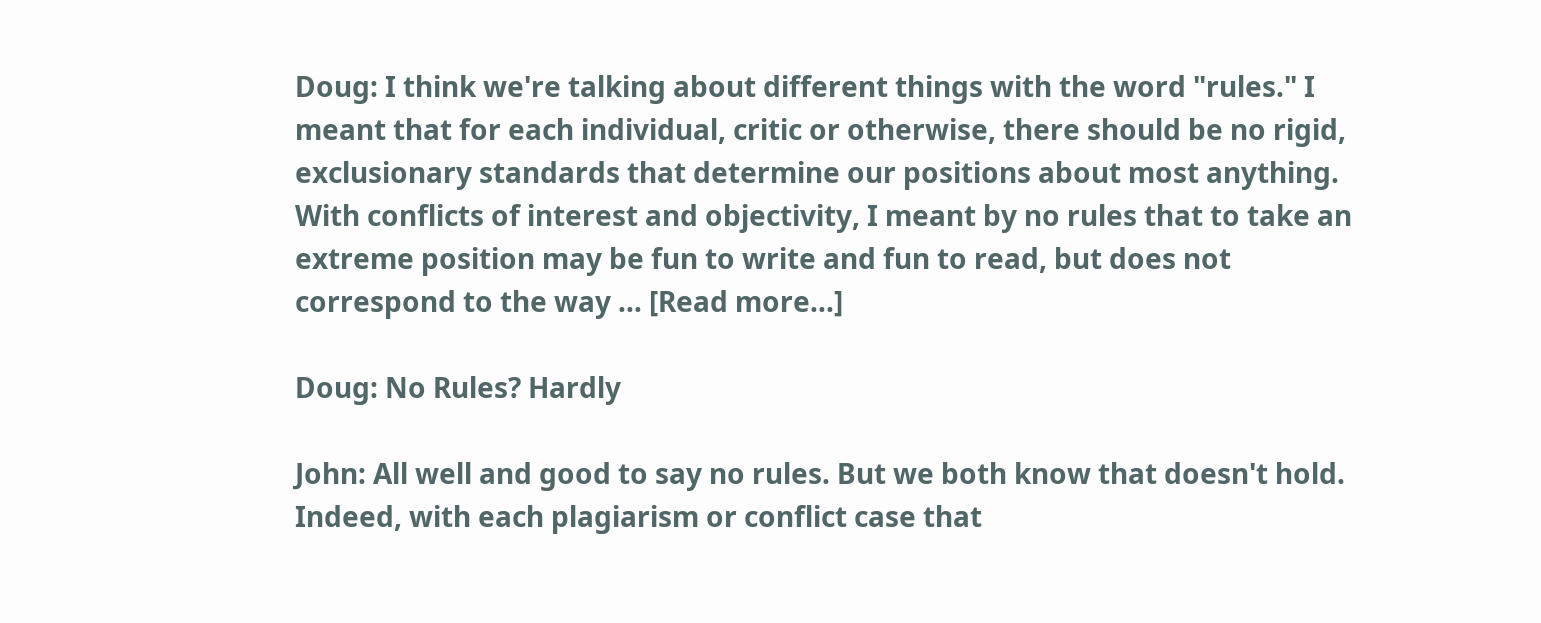Doug: I think we're talking about different things with the word "rules." I meant that for each individual, critic or otherwise, there should be no rigid, exclusionary standards that determine our positions about most anything. With conflicts of interest and objectivity, I meant by no rules that to take an extreme position may be fun to write and fun to read, but does not correspond to the way … [Read more...]

Doug: No Rules? Hardly

John: All well and good to say no rules. But we both know that doesn't hold. Indeed, with each plagiarism or conflict case that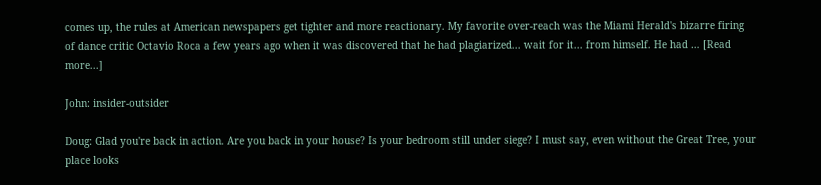comes up, the rules at American newspapers get tighter and more reactionary. My favorite over-reach was the Miami Herald's bizarre firing of dance critic Octavio Roca a few years ago when it was discovered that he had plagiarized... wait for it... from himself. He had … [Read more...]

John: insider-outsider

Doug: Glad you're back in action. Are you back in your house? Is your bedroom still under siege? I must say, even without the Great Tree, your place looks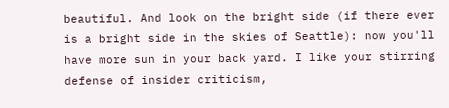beautiful. And look on the bright side (if there ever is a bright side in the skies of Seattle): now you'll have more sun in your back yard. I like your stirring defense of insider criticism,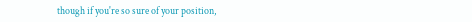though if you're so sure of your position,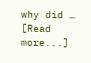why did … [Read more...]